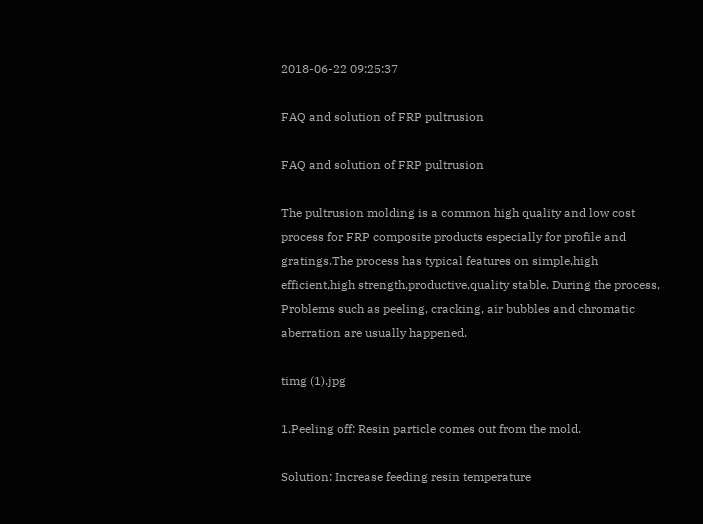2018-06-22 09:25:37

FAQ and solution of FRP pultrusion

FAQ and solution of FRP pultrusion

The pultrusion molding is a common high quality and low cost process for FRP composite products especially for profile and gratings.The process has typical features on simple,high efficient,high strength,productive,quality stable. During the process, Problems such as peeling, cracking, air bubbles and chromatic aberration are usually happened.

timg (1).jpg

1.Peeling off: Resin particle comes out from the mold.

Solution: Increase feeding resin temperature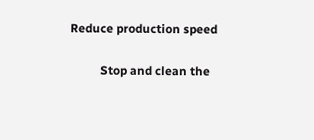Reduce production speed

          Stop and clean the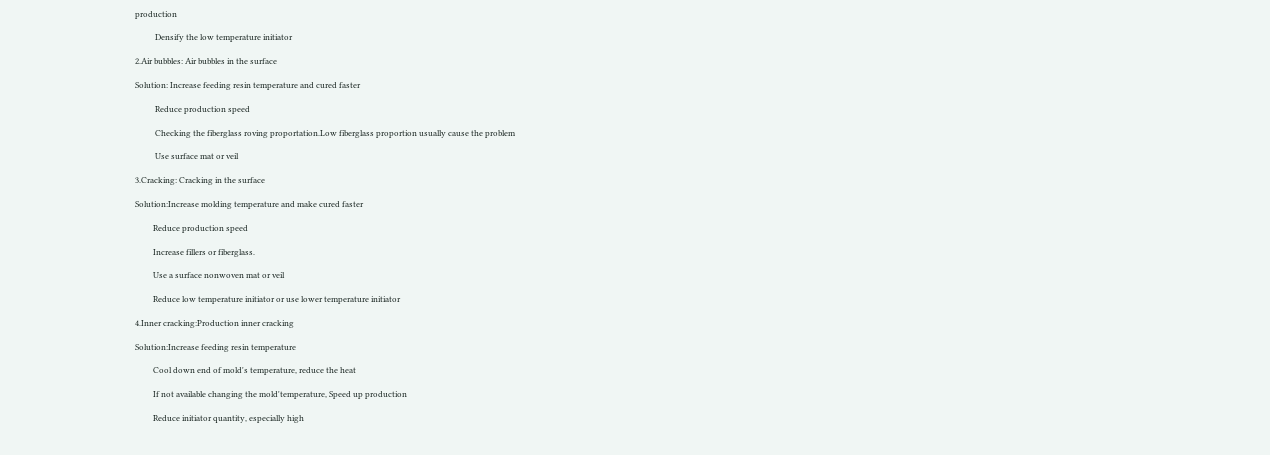production

          Densify the low temperature initiator

2.Air bubbles: Air bubbles in the surface

Solution: Increase feeding resin temperature and cured faster

          Reduce production speed

          Checking the fiberglass roving proportation.Low fiberglass proportion usually cause the problem

          Use surface mat or veil

3.Cracking: Cracking in the surface

Solution:Increase molding temperature and make cured faster

         Reduce production speed

         Increase fillers or fiberglass.

         Use a surface nonwoven mat or veil

         Reduce low temperature initiator or use lower temperature initiator

4.Inner cracking:Production inner cracking

Solution:Increase feeding resin temperature

         Cool down end of mold's temperature, reduce the heat

         If not available changing the mold'temperature, Speed up production

         Reduce initiator quantity, especially high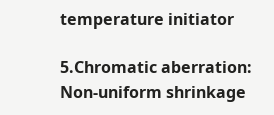temperature initiator

5.Chromatic aberration: Non-uniform shrinkage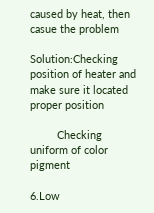caused by heat, then casue the problem

Solution:Checking position of heater and make sure it located proper position

         Checking uniform of color pigment

6.Low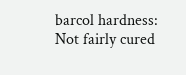barcol hardness: Not fairly cured